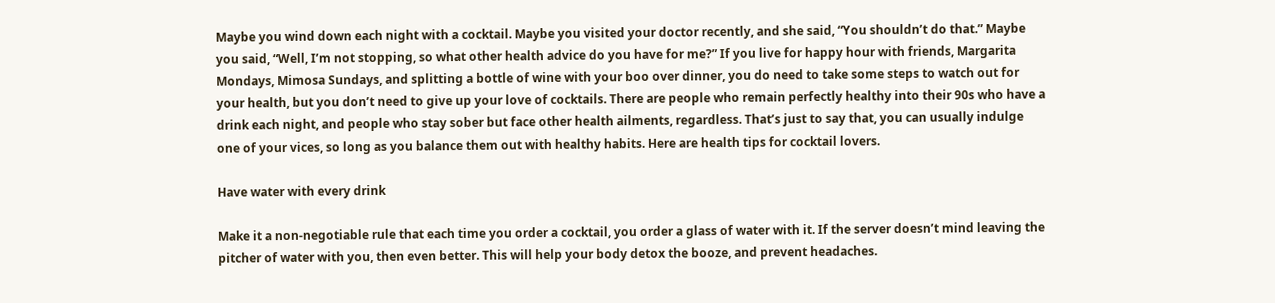Maybe you wind down each night with a cocktail. Maybe you visited your doctor recently, and she said, “You shouldn’t do that.” Maybe you said, “Well, I’m not stopping, so what other health advice do you have for me?” If you live for happy hour with friends, Margarita Mondays, Mimosa Sundays, and splitting a bottle of wine with your boo over dinner, you do need to take some steps to watch out for your health, but you don’t need to give up your love of cocktails. There are people who remain perfectly healthy into their 90s who have a drink each night, and people who stay sober but face other health ailments, regardless. That’s just to say that, you can usually indulge one of your vices, so long as you balance them out with healthy habits. Here are health tips for cocktail lovers.

Have water with every drink

Make it a non-negotiable rule that each time you order a cocktail, you order a glass of water with it. If the server doesn’t mind leaving the pitcher of water with you, then even better. This will help your body detox the booze, and prevent headaches.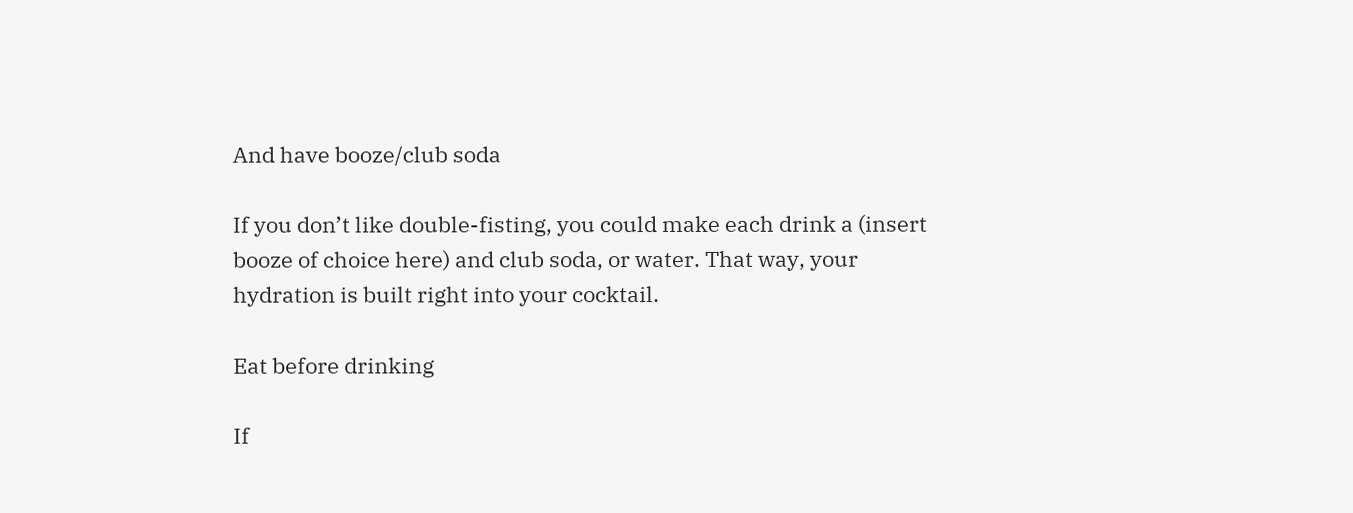And have booze/club soda

If you don’t like double-fisting, you could make each drink a (insert booze of choice here) and club soda, or water. That way, your hydration is built right into your cocktail.

Eat before drinking

If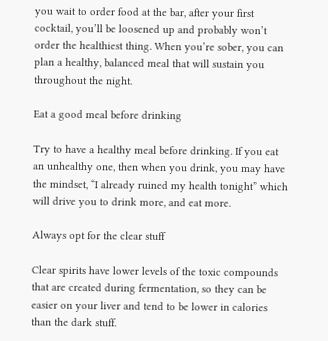you wait to order food at the bar, after your first cocktail, you’ll be loosened up and probably won’t order the healthiest thing. When you’re sober, you can plan a healthy, balanced meal that will sustain you throughout the night.

Eat a good meal before drinking

Try to have a healthy meal before drinking. If you eat an unhealthy one, then when you drink, you may have the mindset, “I already ruined my health tonight” which will drive you to drink more, and eat more.

Always opt for the clear stuff

Clear spirits have lower levels of the toxic compounds that are created during fermentation, so they can be easier on your liver and tend to be lower in calories than the dark stuff.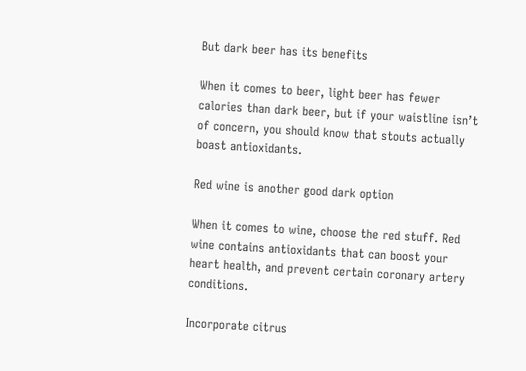But dark beer has its benefits

When it comes to beer, light beer has fewer calories than dark beer, but if your waistline isn’t of concern, you should know that stouts actually boast antioxidants.

Red wine is another good dark option

When it comes to wine, choose the red stuff. Red wine contains antioxidants that can boost your heart health, and prevent certain coronary artery conditions.

Incorporate citrus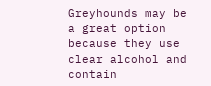Greyhounds may be a great option because they use clear alcohol and contain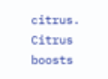citrus. Citrus boosts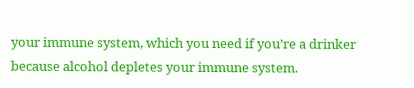your immune system, which you need if you’re a drinker because alcohol depletes your immune system.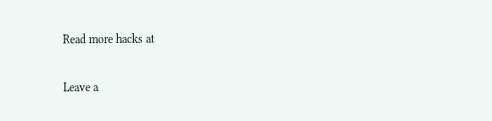Read more hacks at

Leave a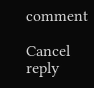comment

Cancel reply